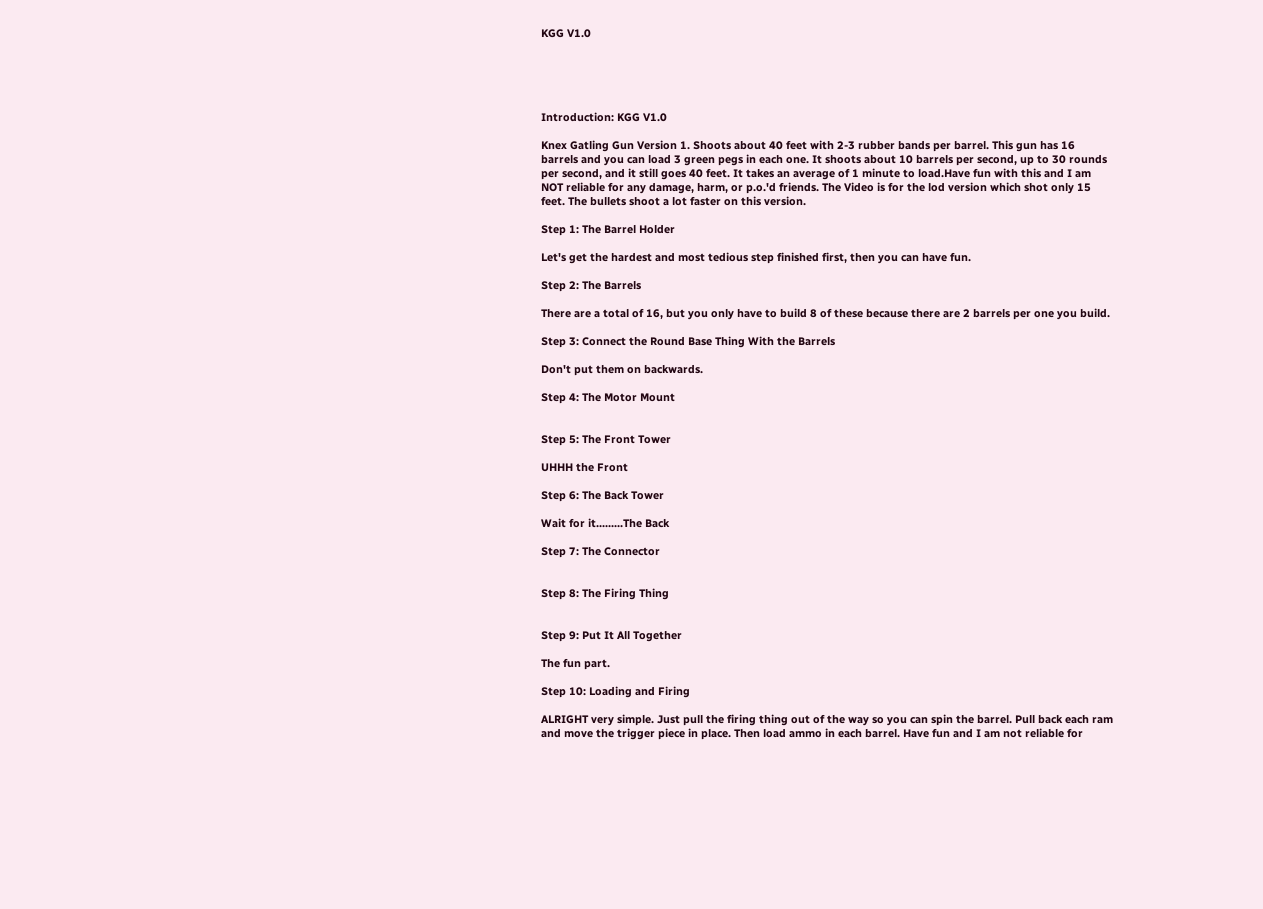KGG V1.0





Introduction: KGG V1.0

Knex Gatling Gun Version 1. Shoots about 40 feet with 2-3 rubber bands per barrel. This gun has 16 barrels and you can load 3 green pegs in each one. It shoots about 10 barrels per second, up to 30 rounds per second, and it still goes 40 feet. It takes an average of 1 minute to load.Have fun with this and I am NOT reliable for any damage, harm, or p.o.'d friends. The Video is for the lod version which shot only 15 feet. The bullets shoot a lot faster on this version.

Step 1: The Barrel Holder

Let's get the hardest and most tedious step finished first, then you can have fun.

Step 2: The Barrels

There are a total of 16, but you only have to build 8 of these because there are 2 barrels per one you build.

Step 3: Connect the Round Base Thing With the Barrels

Don't put them on backwards.

Step 4: The Motor Mount


Step 5: The Front Tower

UHHH the Front

Step 6: The Back Tower

Wait for it.........The Back

Step 7: The Connector


Step 8: The Firing Thing


Step 9: Put It All Together

The fun part.

Step 10: Loading and Firing

ALRIGHT very simple. Just pull the firing thing out of the way so you can spin the barrel. Pull back each ram and move the trigger piece in place. Then load ammo in each barrel. Have fun and I am not reliable for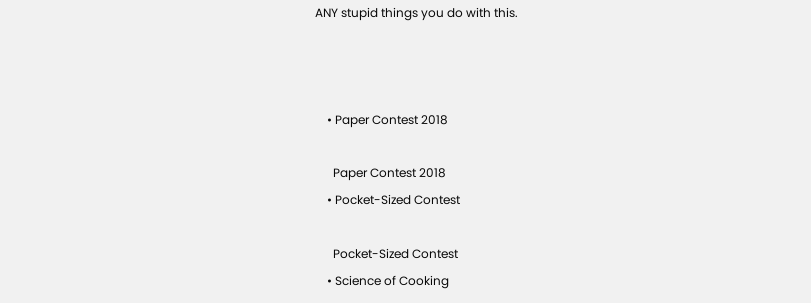ANY stupid things you do with this.



    • Paper Contest 2018

      Paper Contest 2018
    • Pocket-Sized Contest

      Pocket-Sized Contest
    • Science of Cooking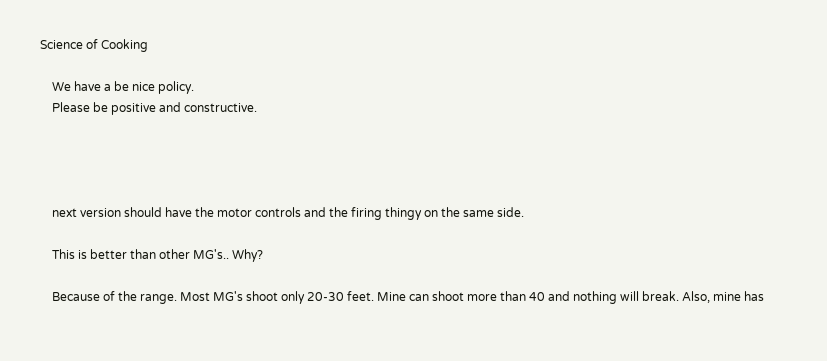Science of Cooking

    We have a be nice policy.
    Please be positive and constructive.




    next version should have the motor controls and the firing thingy on the same side.

    This is better than other MG's.. Why?

    Because of the range. Most MG's shoot only 20-30 feet. Mine can shoot more than 40 and nothing will break. Also, mine has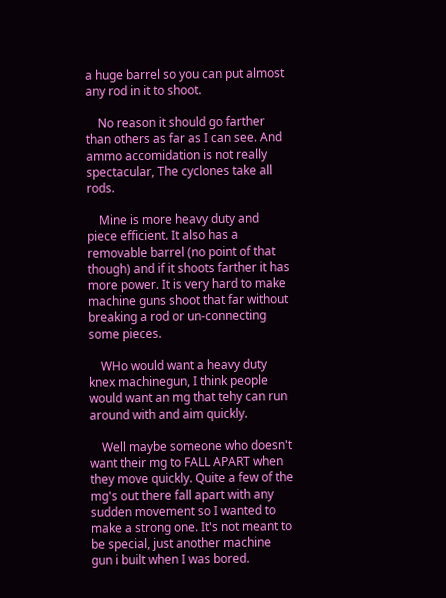a huge barrel so you can put almost any rod in it to shoot.

    No reason it should go farther than others as far as I can see. And ammo accomidation is not really spectacular, The cyclones take all rods.

    Mine is more heavy duty and piece efficient. It also has a removable barrel (no point of that though) and if it shoots farther it has more power. It is very hard to make machine guns shoot that far without breaking a rod or un-connecting some pieces.

    WHo would want a heavy duty knex machinegun, I think people would want an mg that tehy can run around with and aim quickly.

    Well maybe someone who doesn't want their mg to FALL APART when they move quickly. Quite a few of the mg's out there fall apart with any sudden movement so I wanted to make a strong one. It's not meant to be special, just another machine gun i built when I was bored.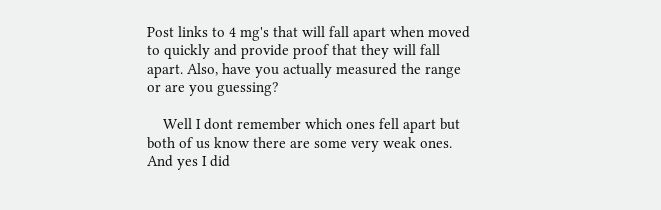Post links to 4 mg's that will fall apart when moved to quickly and provide proof that they will fall apart. Also, have you actually measured the range or are you guessing?

    Well I dont remember which ones fell apart but both of us know there are some very weak ones. And yes I did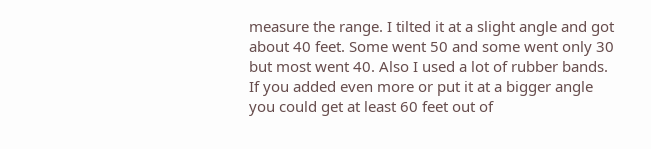measure the range. I tilted it at a slight angle and got about 40 feet. Some went 50 and some went only 30 but most went 40. Also I used a lot of rubber bands. If you added even more or put it at a bigger angle you could get at least 60 feet out of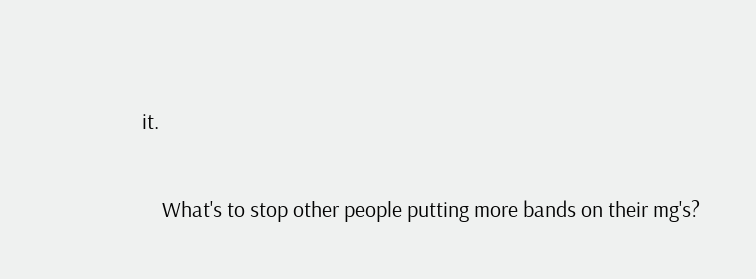it.

    What's to stop other people putting more bands on their mg's?